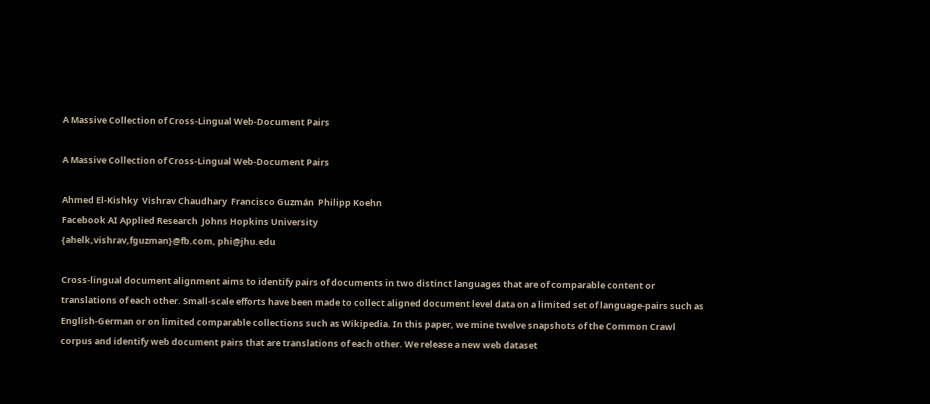A Massive Collection of Cross-Lingual Web-Document Pairs

A Massive Collection of Cross-Lingual Web-Document Pairs

Ahmed El-Kishky  Vishrav Chaudhary  Francisco Guzmán  Philipp Koehn
Facebook AI Applied Research  Johns Hopkins University
{ahelk,vishrav,fguzman}@fb.com, phi@jhu.edu

Cross-lingual document alignment aims to identify pairs of documents in two distinct languages that are of comparable content or translations of each other. Small-scale efforts have been made to collect aligned document level data on a limited set of language-pairs such as English-German or on limited comparable collections such as Wikipedia. In this paper, we mine twelve snapshots of the Common Crawl corpus and identify web document pairs that are translations of each other. We release a new web dataset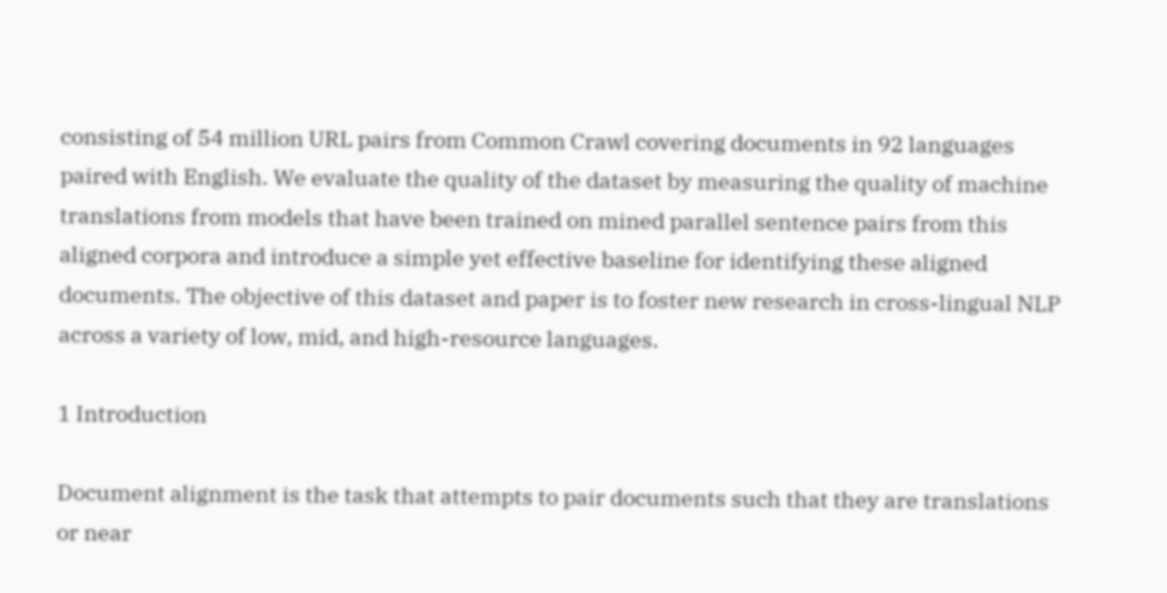consisting of 54 million URL pairs from Common Crawl covering documents in 92 languages paired with English. We evaluate the quality of the dataset by measuring the quality of machine translations from models that have been trained on mined parallel sentence pairs from this aligned corpora and introduce a simple yet effective baseline for identifying these aligned documents. The objective of this dataset and paper is to foster new research in cross-lingual NLP across a variety of low, mid, and high-resource languages.

1 Introduction

Document alignment is the task that attempts to pair documents such that they are translations or near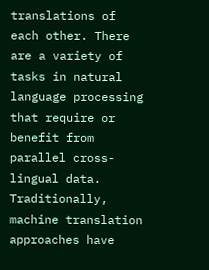translations of each other. There are a variety of tasks in natural language processing that require or benefit from parallel cross-lingual data. Traditionally, machine translation approaches have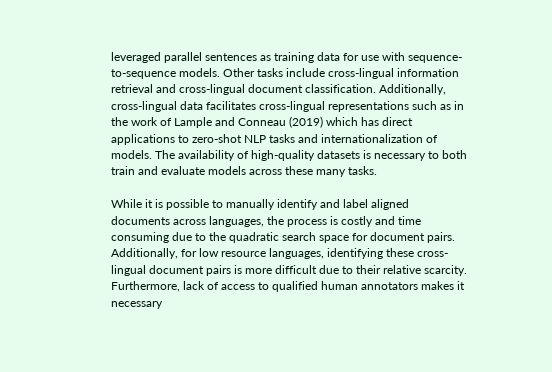leveraged parallel sentences as training data for use with sequence-to-sequence models. Other tasks include cross-lingual information retrieval and cross-lingual document classification. Additionally, cross-lingual data facilitates cross-lingual representations such as in the work of Lample and Conneau (2019) which has direct applications to zero-shot NLP tasks and internationalization of models. The availability of high-quality datasets is necessary to both train and evaluate models across these many tasks.

While it is possible to manually identify and label aligned documents across languages, the process is costly and time consuming due to the quadratic search space for document pairs. Additionally, for low resource languages, identifying these cross-lingual document pairs is more difficult due to their relative scarcity. Furthermore, lack of access to qualified human annotators makes it necessary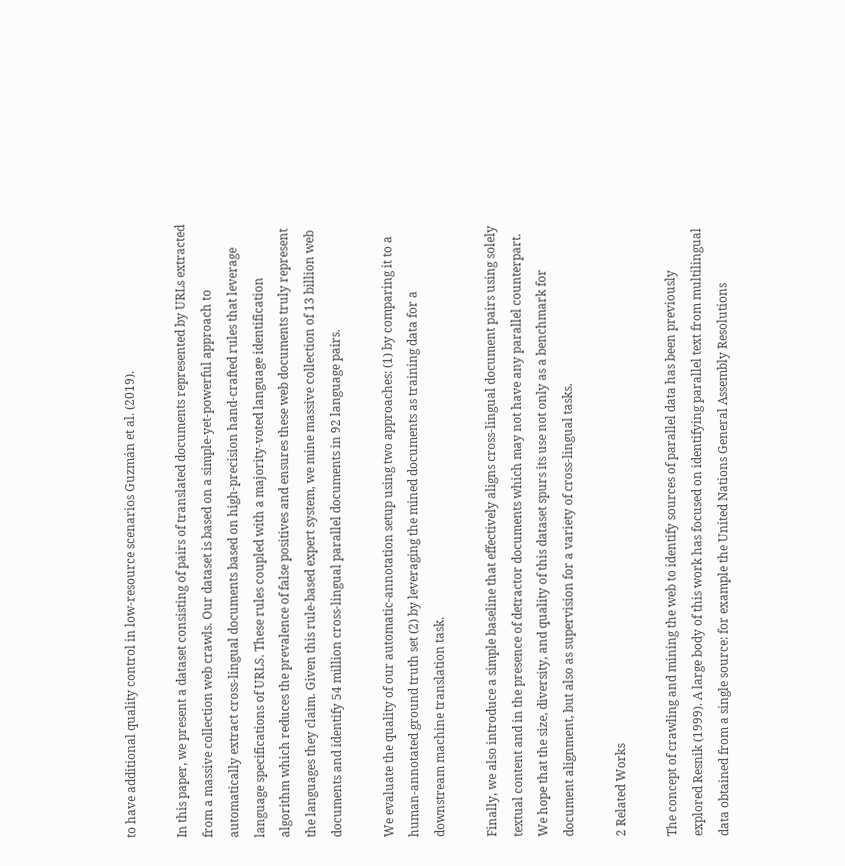to have additional quality control in low-resource scenarios Guzmán et al. (2019).

In this paper, we present a dataset consisting of pairs of translated documents represented by URLs extracted from a massive collection web crawls. Our dataset is based on a simple-yet-powerful approach to automatically extract cross-lingual documents based on high-precision hand-crafted rules that leverage language specifications of URLS. These rules coupled with a majority-voted language identification algorithm which reduces the prevalence of false positives and ensures these web documents truly represent the languages they claim. Given this rule-based expert system, we mine massive collection of 13 billion web documents and identify 54 million cross-lingual parallel documents in 92 language pairs.

We evaluate the quality of our automatic-annotation setup using two approaches: (1) by comparing it to a human-annotated ground truth set (2) by leveraging the mined documents as training data for a downstream machine translation task.

Finally, we also introduce a simple baseline that effectively aligns cross-lingual document pairs using solely textual content and in the presence of detractor documents which may not have any parallel counterpart. We hope that the size, diversity, and quality of this dataset spurs its use not only as a benchmark for document alignment, but also as supervision for a variety of cross-lingual tasks.

2 Related Works

The concept of crawling and mining the web to identify sources of parallel data has been previously explored Resnik (1999). A large body of this work has focused on identifying parallel text from multilingual data obtained from a single source: for example the United Nations General Assembly Resolutions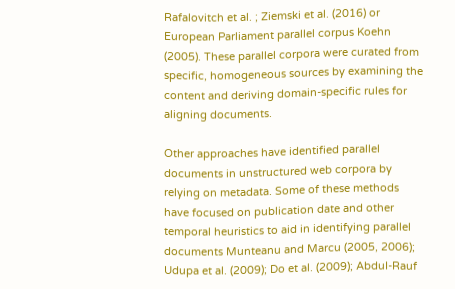Rafalovitch et al. ; Ziemski et al. (2016) or European Parliament parallel corpus Koehn (2005). These parallel corpora were curated from specific, homogeneous sources by examining the content and deriving domain-specific rules for aligning documents.

Other approaches have identified parallel documents in unstructured web corpora by relying on metadata. Some of these methods have focused on publication date and other temporal heuristics to aid in identifying parallel documents Munteanu and Marcu (2005, 2006); Udupa et al. (2009); Do et al. (2009); AbduI-Rauf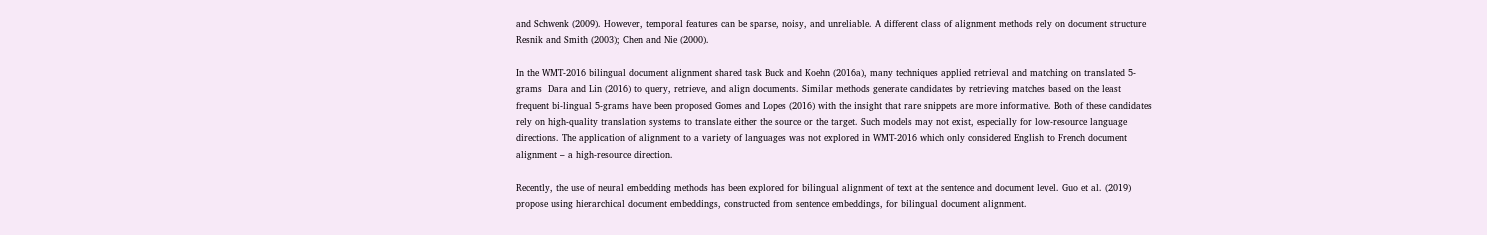and Schwenk (2009). However, temporal features can be sparse, noisy, and unreliable. A different class of alignment methods rely on document structure Resnik and Smith (2003); Chen and Nie (2000).

In the WMT-2016 bilingual document alignment shared task Buck and Koehn (2016a), many techniques applied retrieval and matching on translated 5-grams  Dara and Lin (2016) to query, retrieve, and align documents. Similar methods generate candidates by retrieving matches based on the least frequent bi-lingual 5-grams have been proposed Gomes and Lopes (2016) with the insight that rare snippets are more informative. Both of these candidates rely on high-quality translation systems to translate either the source or the target. Such models may not exist, especially for low-resource language directions. The application of alignment to a variety of languages was not explored in WMT-2016 which only considered English to French document alignment – a high-resource direction.

Recently, the use of neural embedding methods has been explored for bilingual alignment of text at the sentence and document level. Guo et al. (2019) propose using hierarchical document embeddings, constructed from sentence embeddings, for bilingual document alignment.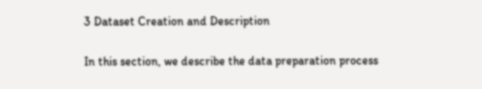3 Dataset Creation and Description

In this section, we describe the data preparation process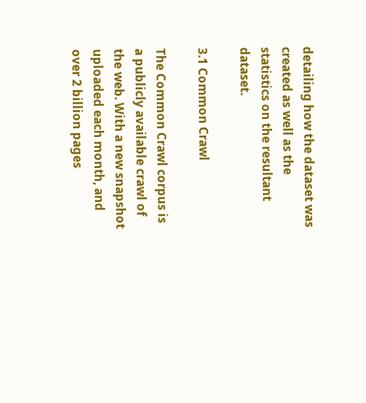detailing how the dataset was created as well as the statistics on the resultant dataset.

3.1 Common Crawl

The Common Crawl corpus is a publicly available crawl of the web. With a new snapshot uploaded each month, and over 2 billion pages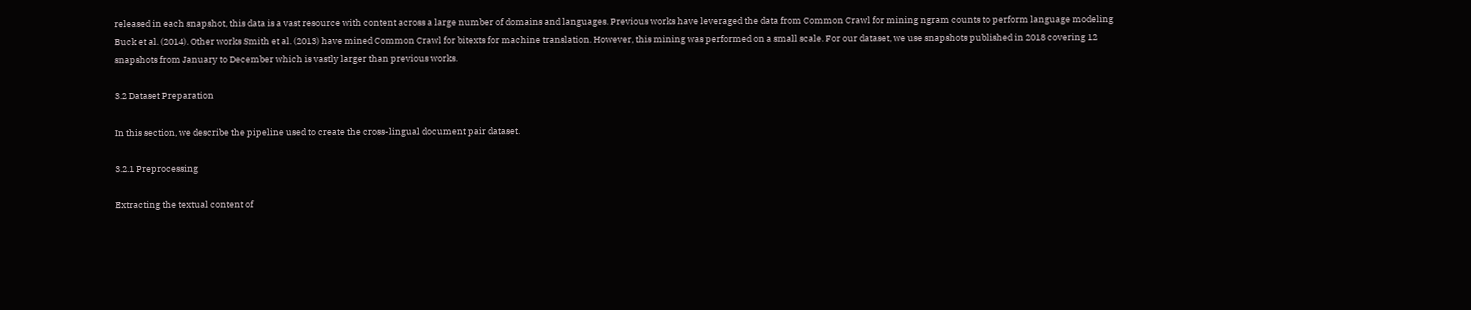released in each snapshot, this data is a vast resource with content across a large number of domains and languages. Previous works have leveraged the data from Common Crawl for mining ngram counts to perform language modeling Buck et al. (2014). Other works Smith et al. (2013) have mined Common Crawl for bitexts for machine translation. However, this mining was performed on a small scale. For our dataset, we use snapshots published in 2018 covering 12 snapshots from January to December which is vastly larger than previous works.

3.2 Dataset Preparation

In this section, we describe the pipeline used to create the cross-lingual document pair dataset.

3.2.1 Preprocessing

Extracting the textual content of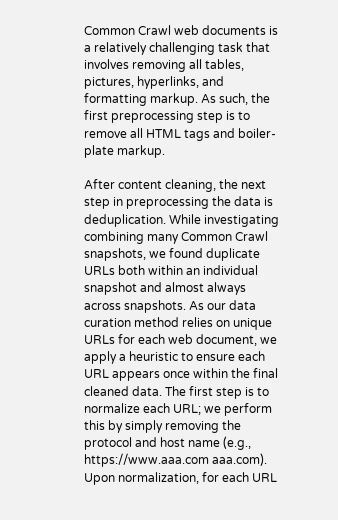Common Crawl web documents is a relatively challenging task that involves removing all tables, pictures, hyperlinks, and formatting markup. As such, the first preprocessing step is to remove all HTML tags and boiler-plate markup.

After content cleaning, the next step in preprocessing the data is deduplication. While investigating combining many Common Crawl snapshots, we found duplicate URLs both within an individual snapshot and almost always across snapshots. As our data curation method relies on unique URLs for each web document, we apply a heuristic to ensure each URL appears once within the final cleaned data. The first step is to normalize each URL; we perform this by simply removing the protocol and host name (e.g., https://www.aaa.com aaa.com). Upon normalization, for each URL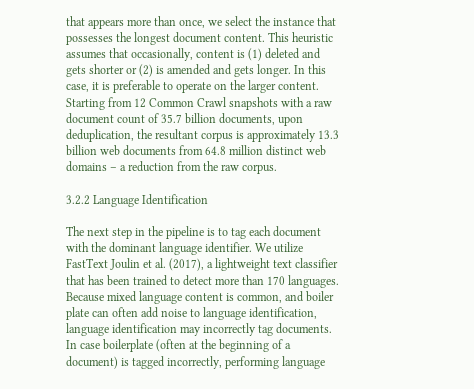that appears more than once, we select the instance that possesses the longest document content. This heuristic assumes that occasionally, content is (1) deleted and gets shorter or (2) is amended and gets longer. In this case, it is preferable to operate on the larger content. Starting from 12 Common Crawl snapshots with a raw document count of 35.7 billion documents, upon deduplication, the resultant corpus is approximately 13.3 billion web documents from 64.8 million distinct web domains – a reduction from the raw corpus.

3.2.2 Language Identification

The next step in the pipeline is to tag each document with the dominant language identifier. We utilize FastText Joulin et al. (2017), a lightweight text classifier that has been trained to detect more than 170 languages. Because mixed language content is common, and boiler plate can often add noise to language identification, language identification may incorrectly tag documents. In case boilerplate (often at the beginning of a document) is tagged incorrectly, performing language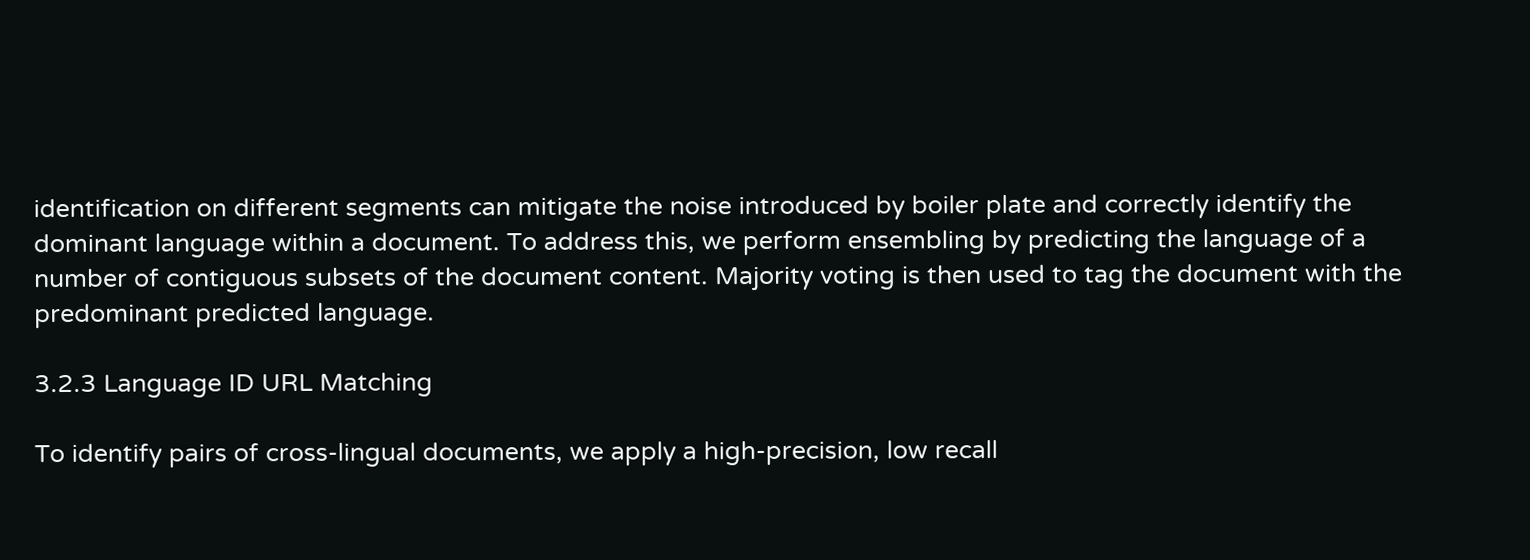identification on different segments can mitigate the noise introduced by boiler plate and correctly identify the dominant language within a document. To address this, we perform ensembling by predicting the language of a number of contiguous subsets of the document content. Majority voting is then used to tag the document with the predominant predicted language.

3.2.3 Language ID URL Matching

To identify pairs of cross-lingual documents, we apply a high-precision, low recall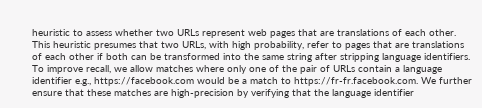heuristic to assess whether two URLs represent web pages that are translations of each other. This heuristic presumes that two URLs, with high probability, refer to pages that are translations of each other if both can be transformed into the same string after stripping language identifiers. To improve recall, we allow matches where only one of the pair of URLs contain a language identifier e.g., https://facebook.com would be a match to https://fr-fr.facebook.com. We further ensure that these matches are high-precision by verifying that the language identifier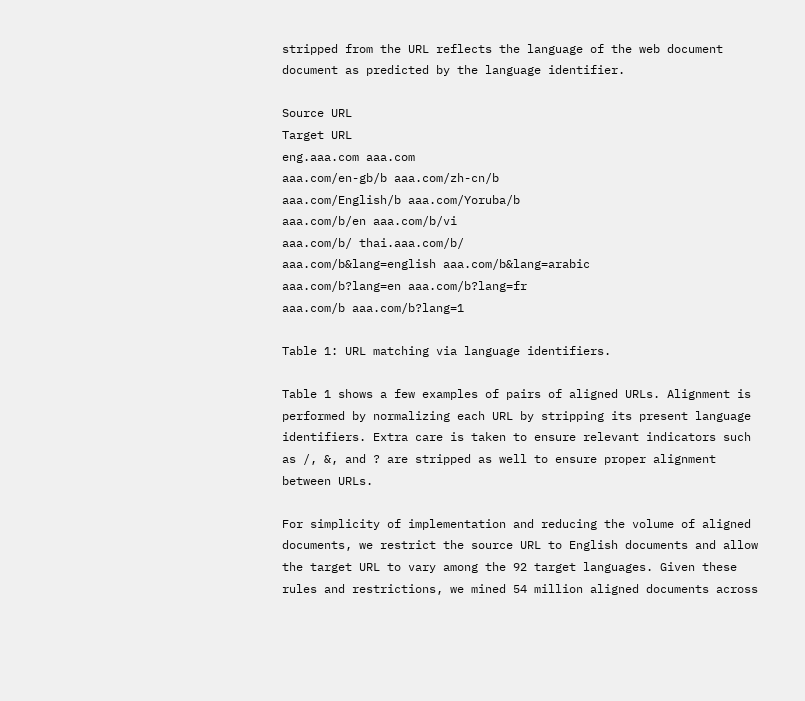stripped from the URL reflects the language of the web document document as predicted by the language identifier.

Source URL
Target URL
eng.aaa.com aaa.com
aaa.com/en-gb/b aaa.com/zh-cn/b
aaa.com/English/b aaa.com/Yoruba/b
aaa.com/b/en aaa.com/b/vi
aaa.com/b/ thai.aaa.com/b/
aaa.com/b&lang=english aaa.com/b&lang=arabic
aaa.com/b?lang=en aaa.com/b?lang=fr
aaa.com/b aaa.com/b?lang=1

Table 1: URL matching via language identifiers.

Table 1 shows a few examples of pairs of aligned URLs. Alignment is performed by normalizing each URL by stripping its present language identifiers. Extra care is taken to ensure relevant indicators such as /, &, and ? are stripped as well to ensure proper alignment between URLs.

For simplicity of implementation and reducing the volume of aligned documents, we restrict the source URL to English documents and allow the target URL to vary among the 92 target languages. Given these rules and restrictions, we mined 54 million aligned documents across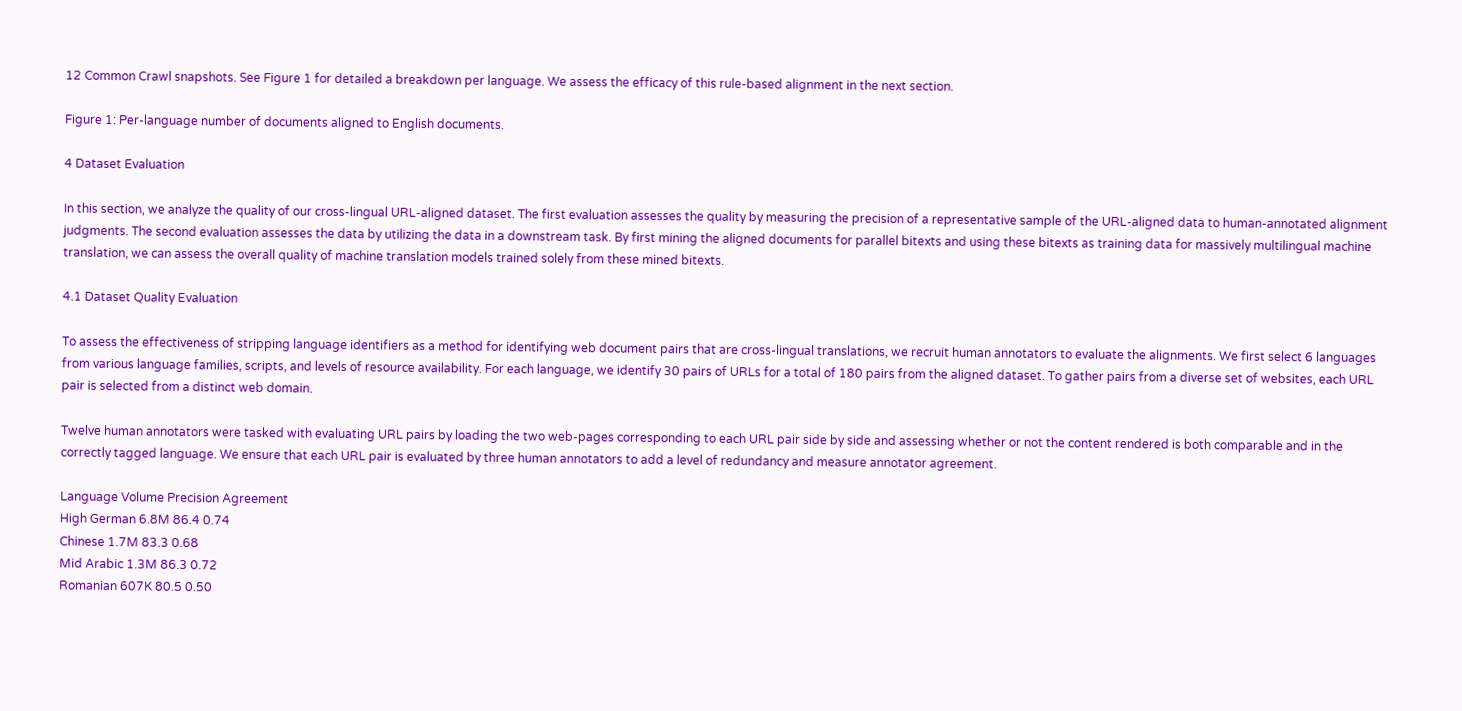12 Common Crawl snapshots. See Figure 1 for detailed a breakdown per language. We assess the efficacy of this rule-based alignment in the next section.

Figure 1: Per-language number of documents aligned to English documents.

4 Dataset Evaluation

In this section, we analyze the quality of our cross-lingual URL-aligned dataset. The first evaluation assesses the quality by measuring the precision of a representative sample of the URL-aligned data to human-annotated alignment judgments. The second evaluation assesses the data by utilizing the data in a downstream task. By first mining the aligned documents for parallel bitexts and using these bitexts as training data for massively multilingual machine translation, we can assess the overall quality of machine translation models trained solely from these mined bitexts.

4.1 Dataset Quality Evaluation

To assess the effectiveness of stripping language identifiers as a method for identifying web document pairs that are cross-lingual translations, we recruit human annotators to evaluate the alignments. We first select 6 languages from various language families, scripts, and levels of resource availability. For each language, we identify 30 pairs of URLs for a total of 180 pairs from the aligned dataset. To gather pairs from a diverse set of websites, each URL pair is selected from a distinct web domain.

Twelve human annotators were tasked with evaluating URL pairs by loading the two web-pages corresponding to each URL pair side by side and assessing whether or not the content rendered is both comparable and in the correctly tagged language. We ensure that each URL pair is evaluated by three human annotators to add a level of redundancy and measure annotator agreement.

Language Volume Precision Agreement
High German 6.8M 86.4 0.74
Chinese 1.7M 83.3 0.68
Mid Arabic 1.3M 86.3 0.72
Romanian 607K 80.5 0.50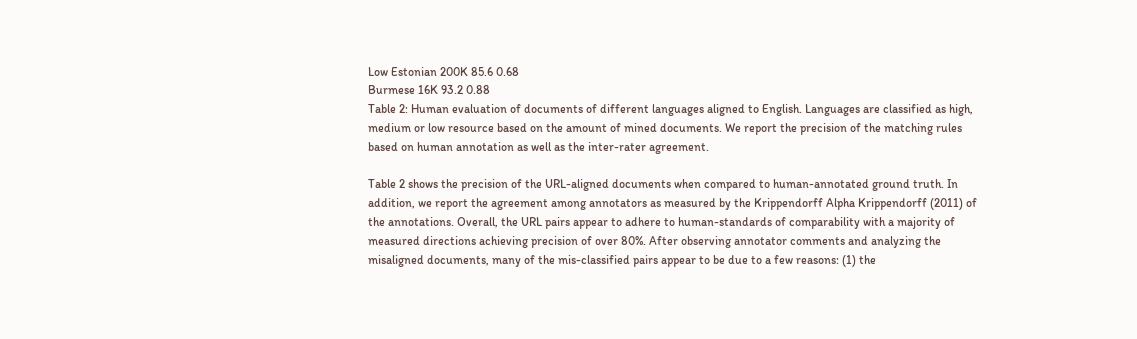Low Estonian 200K 85.6 0.68
Burmese 16K 93.2 0.88
Table 2: Human evaluation of documents of different languages aligned to English. Languages are classified as high, medium or low resource based on the amount of mined documents. We report the precision of the matching rules based on human annotation as well as the inter-rater agreement.

Table 2 shows the precision of the URL-aligned documents when compared to human-annotated ground truth. In addition, we report the agreement among annotators as measured by the Krippendorff Alpha Krippendorff (2011) of the annotations. Overall, the URL pairs appear to adhere to human-standards of comparability with a majority of measured directions achieving precision of over 80%. After observing annotator comments and analyzing the misaligned documents, many of the mis-classified pairs appear to be due to a few reasons: (1) the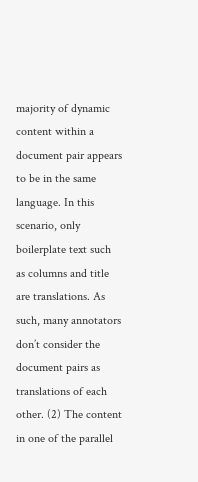majority of dynamic content within a document pair appears to be in the same language. In this scenario, only boilerplate text such as columns and title are translations. As such, many annotators don’t consider the document pairs as translations of each other. (2) The content in one of the parallel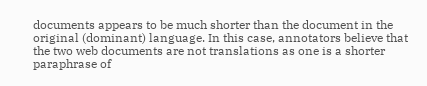documents appears to be much shorter than the document in the original (dominant) language. In this case, annotators believe that the two web documents are not translations as one is a shorter paraphrase of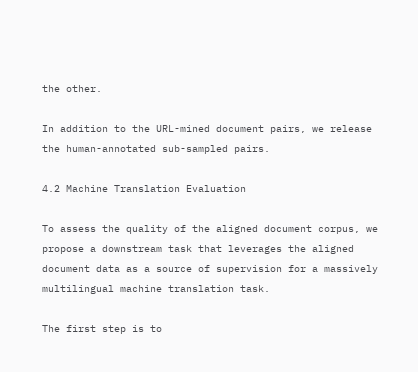the other.

In addition to the URL-mined document pairs, we release the human-annotated sub-sampled pairs.

4.2 Machine Translation Evaluation

To assess the quality of the aligned document corpus, we propose a downstream task that leverages the aligned document data as a source of supervision for a massively multilingual machine translation task.

The first step is to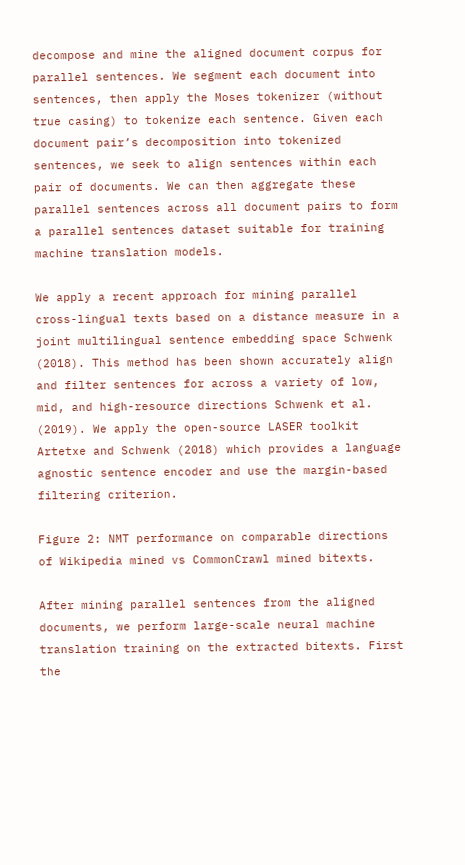decompose and mine the aligned document corpus for parallel sentences. We segment each document into sentences, then apply the Moses tokenizer (without true casing) to tokenize each sentence. Given each document pair’s decomposition into tokenized sentences, we seek to align sentences within each pair of documents. We can then aggregate these parallel sentences across all document pairs to form a parallel sentences dataset suitable for training machine translation models.

We apply a recent approach for mining parallel cross-lingual texts based on a distance measure in a joint multilingual sentence embedding space Schwenk (2018). This method has been shown accurately align and filter sentences for across a variety of low, mid, and high-resource directions Schwenk et al. (2019). We apply the open-source LASER toolkit Artetxe and Schwenk (2018) which provides a language agnostic sentence encoder and use the margin-based filtering criterion.

Figure 2: NMT performance on comparable directions of Wikipedia mined vs CommonCrawl mined bitexts.

After mining parallel sentences from the aligned documents, we perform large-scale neural machine translation training on the extracted bitexts. First the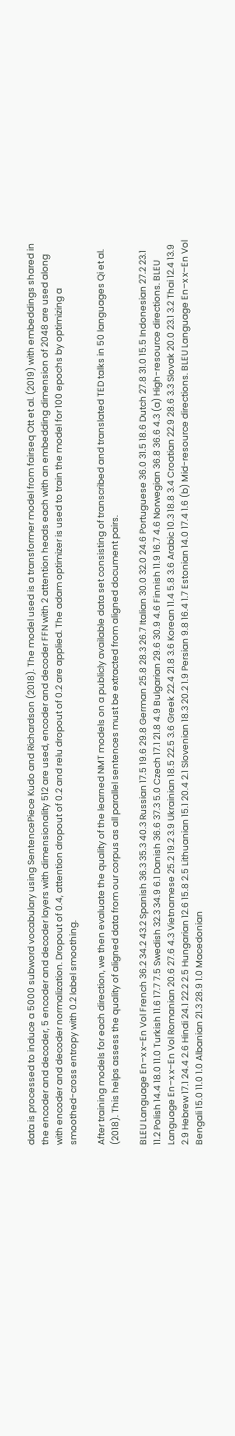data is processed to induce a 5000 subword vocabulary using SentencePiece Kudo and Richardson (2018). The model used is a transformer model from fairseq Ott et al. (2019) with embeddings shared in the encoder and decoder, 5 encoder and decoder layers with dimensionality 512 are used, encoder and decoder FFN with 2 attention heads each with an embedding dimension of 2048 are used along with encoder and decoder normalization. Dropout of 0.4, attention dropout of 0.2 and relu dropout of 0.2 are applied. The adam optimizer is used to train the model for 100 epochs by optimizing a smoothed-cross entropy with 0.2 label smoothing.

After training models for each direction, we then evaluate the quality of the learned NMT models on a publicly available data set consisting of transcribed and translated TED talks in 50 languages Qi et al. (2018). This helps assess the quality of aligned data from our corpus as all parallel sentences must be extracted from aligned document pairs.

BLEU Language En–x x–En Vol French 36.2 34.2 43.2 Spanish 36.3 35.3 40.3 Russian 17.5 19.6 29.8 German 25.8 28.3 26.7 Italian 30.0 32.0 24.6 Portuguese 36.0 31.5 18.6 Dutch 27.8 31.0 15.5 Indonesian 27.2 23.1 11.2 Polish 14.4 18.0 11.0 Turkish 11.6 17.7 7.5 Swedish 32.3 34.9 6.1 Danish 36.6 37.3 5.0 Czech 17.1 21.8 4.9 Bulgarian 29.6 30.9 4.6 Finnish 11.9 16.7 4.6 Norwegian 36.8 36.6 4.3 (a) High-resource directions. BLEU Language En–x x–En Vol Romanian 20.6 27.6 4.3 Vietnamese 25.2 19.2 3.9 Ukrainian 18.5 22.5 3.6 Greek 22.4 21.8 3.6 Korean 11.4 5.8 3.6 Arabic 10.3 18.8 3.4 Croatian 22.9 28.6 3.3 Slovak 20.0 23.1 3.2 Thai 12.4 13.9 2.9 Hebrew 17.1 24.4 2.6 Hindi 24.1 22.2 2.5 Hungarian 12.6 15.8 2.5 Lithuanian 15.1 20.4 2.1 Slovenian 18.3 20.2 1.9 Persian 9.8 16.4 1.7 Estonian 14.0 17.4 1.6 (b) Mid-resource directions. BLEU Language En–x x–En Vol Bengali 15.0 11.0 1.0 Albanian 21.3 28.9 1.0 Macedonian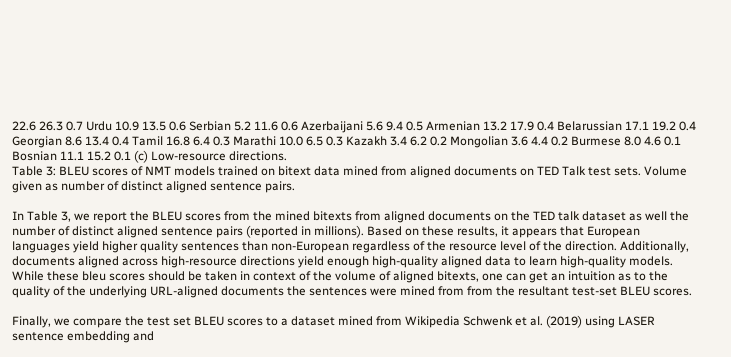22.6 26.3 0.7 Urdu 10.9 13.5 0.6 Serbian 5.2 11.6 0.6 Azerbaijani 5.6 9.4 0.5 Armenian 13.2 17.9 0.4 Belarussian 17.1 19.2 0.4 Georgian 8.6 13.4 0.4 Tamil 16.8 6.4 0.3 Marathi 10.0 6.5 0.3 Kazakh 3.4 6.2 0.2 Mongolian 3.6 4.4 0.2 Burmese 8.0 4.6 0.1 Bosnian 11.1 15.2 0.1 (c) Low-resource directions.
Table 3: BLEU scores of NMT models trained on bitext data mined from aligned documents on TED Talk test sets. Volume given as number of distinct aligned sentence pairs.

In Table 3, we report the BLEU scores from the mined bitexts from aligned documents on the TED talk dataset as well the number of distinct aligned sentence pairs (reported in millions). Based on these results, it appears that European languages yield higher quality sentences than non-European regardless of the resource level of the direction. Additionally, documents aligned across high-resource directions yield enough high-quality aligned data to learn high-quality models. While these bleu scores should be taken in context of the volume of aligned bitexts, one can get an intuition as to the quality of the underlying URL-aligned documents the sentences were mined from from the resultant test-set BLEU scores.

Finally, we compare the test set BLEU scores to a dataset mined from Wikipedia Schwenk et al. (2019) using LASER sentence embedding and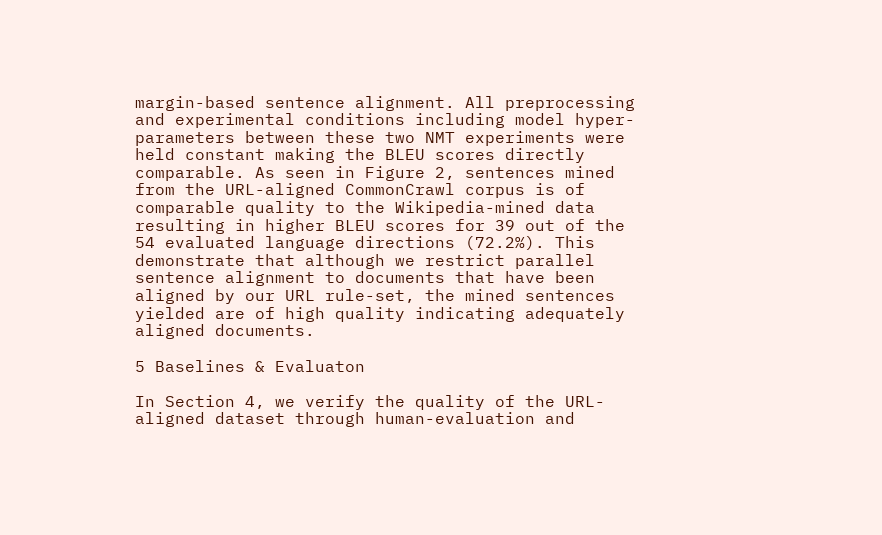margin-based sentence alignment. All preprocessing and experimental conditions including model hyper-parameters between these two NMT experiments were held constant making the BLEU scores directly comparable. As seen in Figure 2, sentences mined from the URL-aligned CommonCrawl corpus is of comparable quality to the Wikipedia-mined data resulting in higher BLEU scores for 39 out of the 54 evaluated language directions (72.2%). This demonstrate that although we restrict parallel sentence alignment to documents that have been aligned by our URL rule-set, the mined sentences yielded are of high quality indicating adequately aligned documents.

5 Baselines & Evaluaton

In Section 4, we verify the quality of the URL-aligned dataset through human-evaluation and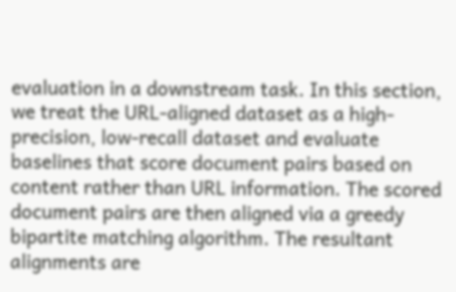evaluation in a downstream task. In this section, we treat the URL-aligned dataset as a high-precision, low-recall dataset and evaluate baselines that score document pairs based on content rather than URL information. The scored document pairs are then aligned via a greedy bipartite matching algorithm. The resultant alignments are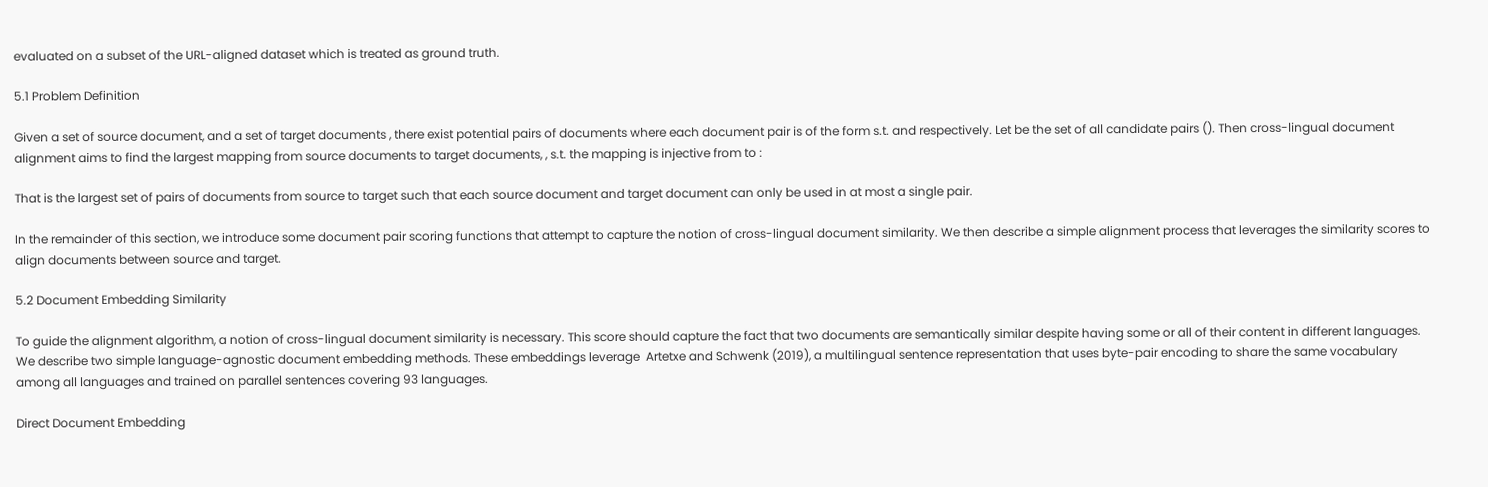evaluated on a subset of the URL-aligned dataset which is treated as ground truth.

5.1 Problem Definition

Given a set of source document, and a set of target documents , there exist potential pairs of documents where each document pair is of the form s.t. and respectively. Let be the set of all candidate pairs (). Then cross-lingual document alignment aims to find the largest mapping from source documents to target documents, , s.t. the mapping is injective from to :

That is the largest set of pairs of documents from source to target such that each source document and target document can only be used in at most a single pair.

In the remainder of this section, we introduce some document pair scoring functions that attempt to capture the notion of cross-lingual document similarity. We then describe a simple alignment process that leverages the similarity scores to align documents between source and target.

5.2 Document Embedding Similarity

To guide the alignment algorithm, a notion of cross-lingual document similarity is necessary. This score should capture the fact that two documents are semantically similar despite having some or all of their content in different languages. We describe two simple language-agnostic document embedding methods. These embeddings leverage  Artetxe and Schwenk (2019), a multilingual sentence representation that uses byte-pair encoding to share the same vocabulary among all languages and trained on parallel sentences covering 93 languages.

Direct Document Embedding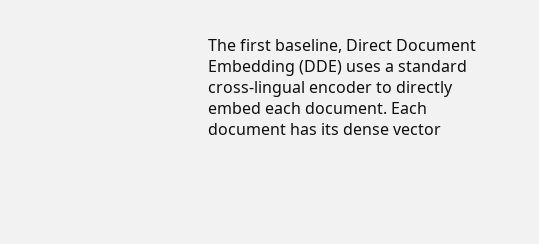The first baseline, Direct Document Embedding (DDE) uses a standard cross-lingual encoder to directly embed each document. Each document has its dense vector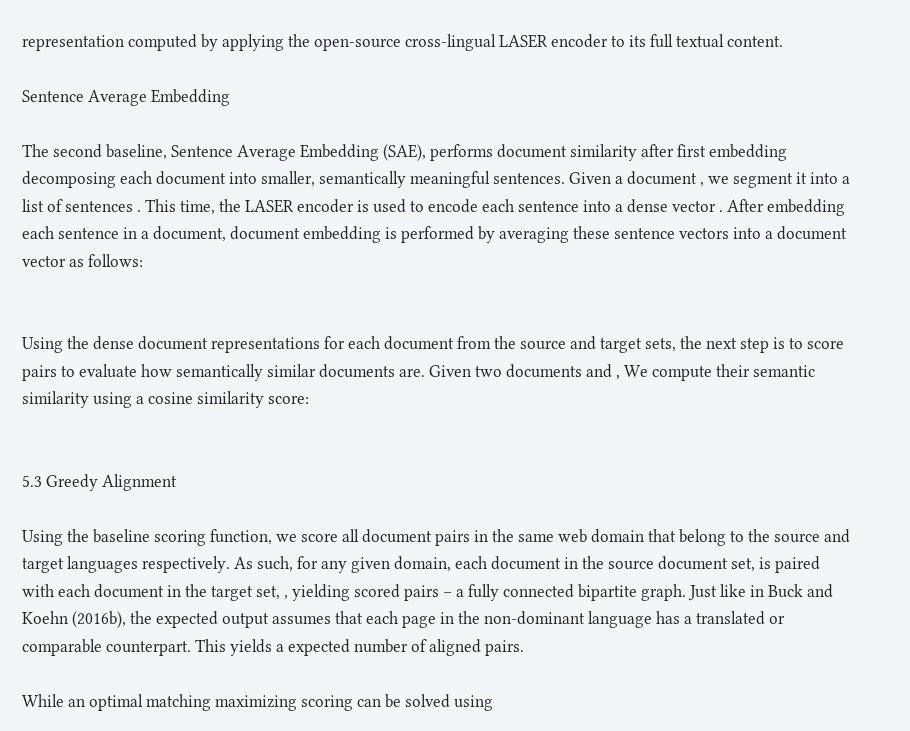representation computed by applying the open-source cross-lingual LASER encoder to its full textual content.

Sentence Average Embedding

The second baseline, Sentence Average Embedding (SAE), performs document similarity after first embedding decomposing each document into smaller, semantically meaningful sentences. Given a document , we segment it into a list of sentences . This time, the LASER encoder is used to encode each sentence into a dense vector . After embedding each sentence in a document, document embedding is performed by averaging these sentence vectors into a document vector as follows:


Using the dense document representations for each document from the source and target sets, the next step is to score pairs to evaluate how semantically similar documents are. Given two documents and , We compute their semantic similarity using a cosine similarity score:


5.3 Greedy Alignment

Using the baseline scoring function, we score all document pairs in the same web domain that belong to the source and target languages respectively. As such, for any given domain, each document in the source document set, is paired with each document in the target set, , yielding scored pairs – a fully connected bipartite graph. Just like in Buck and Koehn (2016b), the expected output assumes that each page in the non-dominant language has a translated or comparable counterpart. This yields a expected number of aligned pairs.

While an optimal matching maximizing scoring can be solved using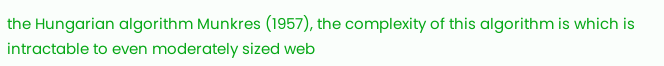the Hungarian algorithm Munkres (1957), the complexity of this algorithm is which is intractable to even moderately sized web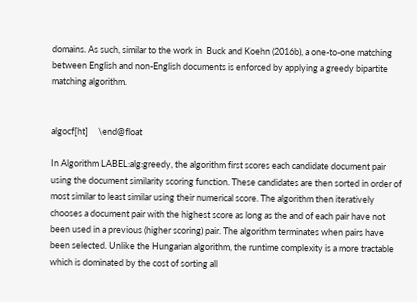domains. As such, similar to the work in  Buck and Koehn (2016b), a one-to-one matching between English and non-English documents is enforced by applying a greedy bipartite matching algorithm.


algocf[ht]     \end@float

In Algorithm LABEL:alg:greedy, the algorithm first scores each candidate document pair using the document similarity scoring function. These candidates are then sorted in order of most similar to least similar using their numerical score. The algorithm then iteratively chooses a document pair with the highest score as long as the and of each pair have not been used in a previous (higher scoring) pair. The algorithm terminates when pairs have been selected. Unlike the Hungarian algorithm, the runtime complexity is a more tractable which is dominated by the cost of sorting all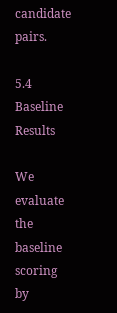candidate pairs.

5.4 Baseline Results

We evaluate the baseline scoring by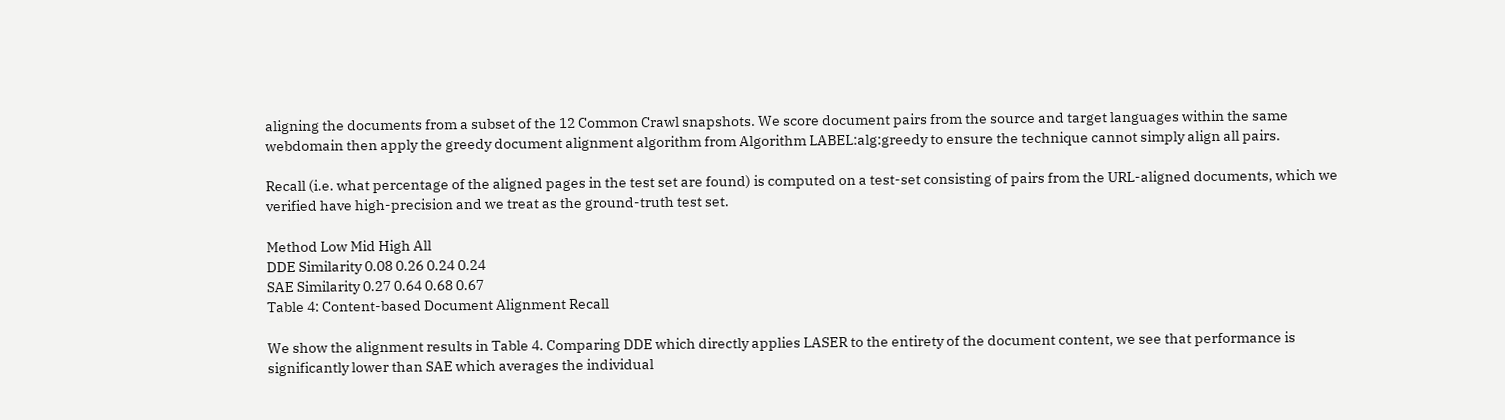aligning the documents from a subset of the 12 Common Crawl snapshots. We score document pairs from the source and target languages within the same webdomain then apply the greedy document alignment algorithm from Algorithm LABEL:alg:greedy to ensure the technique cannot simply align all pairs.

Recall (i.e. what percentage of the aligned pages in the test set are found) is computed on a test-set consisting of pairs from the URL-aligned documents, which we verified have high-precision and we treat as the ground-truth test set.

Method Low Mid High All
DDE Similarity 0.08 0.26 0.24 0.24
SAE Similarity 0.27 0.64 0.68 0.67
Table 4: Content-based Document Alignment Recall

We show the alignment results in Table 4. Comparing DDE which directly applies LASER to the entirety of the document content, we see that performance is significantly lower than SAE which averages the individual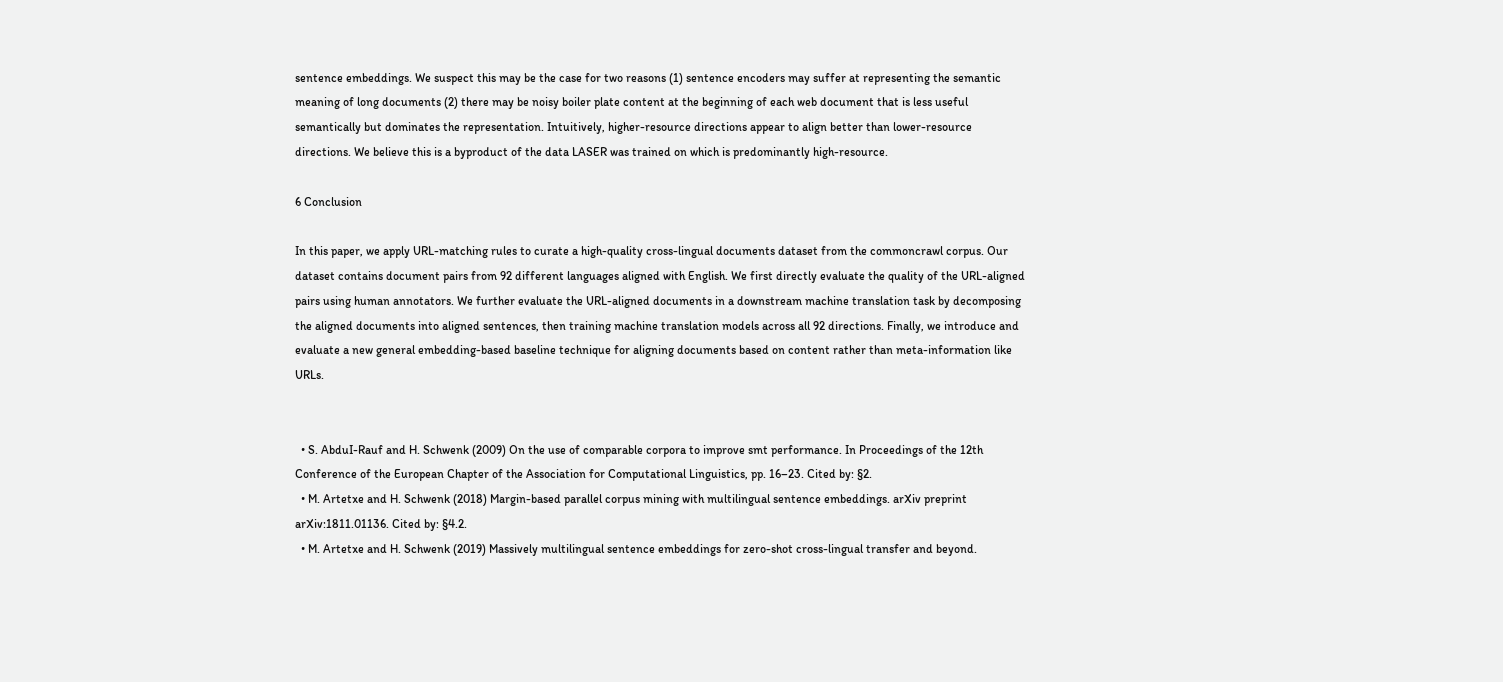sentence embeddings. We suspect this may be the case for two reasons (1) sentence encoders may suffer at representing the semantic meaning of long documents (2) there may be noisy boiler plate content at the beginning of each web document that is less useful semantically but dominates the representation. Intuitively, higher-resource directions appear to align better than lower-resource directions. We believe this is a byproduct of the data LASER was trained on which is predominantly high-resource.

6 Conclusion

In this paper, we apply URL-matching rules to curate a high-quality cross-lingual documents dataset from the commoncrawl corpus. Our dataset contains document pairs from 92 different languages aligned with English. We first directly evaluate the quality of the URL-aligned pairs using human annotators. We further evaluate the URL-aligned documents in a downstream machine translation task by decomposing the aligned documents into aligned sentences, then training machine translation models across all 92 directions. Finally, we introduce and evaluate a new general embedding-based baseline technique for aligning documents based on content rather than meta-information like URLs.


  • S. AbduI-Rauf and H. Schwenk (2009) On the use of comparable corpora to improve smt performance. In Proceedings of the 12th Conference of the European Chapter of the Association for Computational Linguistics, pp. 16–23. Cited by: §2.
  • M. Artetxe and H. Schwenk (2018) Margin-based parallel corpus mining with multilingual sentence embeddings. arXiv preprint arXiv:1811.01136. Cited by: §4.2.
  • M. Artetxe and H. Schwenk (2019) Massively multilingual sentence embeddings for zero-shot cross-lingual transfer and beyond.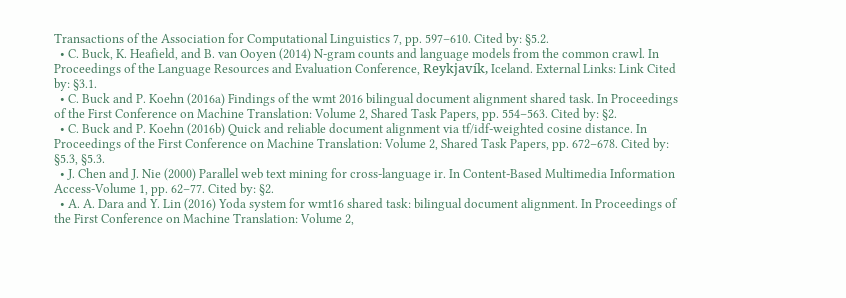Transactions of the Association for Computational Linguistics 7, pp. 597–610. Cited by: §5.2.
  • C. Buck, K. Heafield, and B. van Ooyen (2014) N-gram counts and language models from the common crawl. In Proceedings of the Language Resources and Evaluation Conference, Reykjavík, Iceland. External Links: Link Cited by: §3.1.
  • C. Buck and P. Koehn (2016a) Findings of the wmt 2016 bilingual document alignment shared task. In Proceedings of the First Conference on Machine Translation: Volume 2, Shared Task Papers, pp. 554–563. Cited by: §2.
  • C. Buck and P. Koehn (2016b) Quick and reliable document alignment via tf/idf-weighted cosine distance. In Proceedings of the First Conference on Machine Translation: Volume 2, Shared Task Papers, pp. 672–678. Cited by: §5.3, §5.3.
  • J. Chen and J. Nie (2000) Parallel web text mining for cross-language ir. In Content-Based Multimedia Information Access-Volume 1, pp. 62–77. Cited by: §2.
  • A. A. Dara and Y. Lin (2016) Yoda system for wmt16 shared task: bilingual document alignment. In Proceedings of the First Conference on Machine Translation: Volume 2,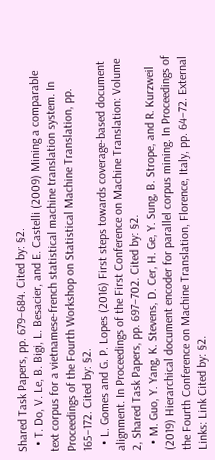Shared Task Papers, pp. 679–684. Cited by: §2.
  • T. Do, V. Le, B. Bigi, L. Besacier, and E. Castelli (2009) Mining a comparable text corpus for a vietnamese-french statistical machine translation system. In Proceedings of the Fourth Workshop on Statistical Machine Translation, pp. 165–172. Cited by: §2.
  • L. Gomes and G. P. Lopes (2016) First steps towards coverage-based document alignment. In Proceedings of the First Conference on Machine Translation: Volume 2, Shared Task Papers, pp. 697–702. Cited by: §2.
  • M. Guo, Y. Yang, K. Stevens, D. Cer, H. Ge, Y. Sung, B. Strope, and R. Kurzweil (2019) Hierarchical document encoder for parallel corpus mining. In Proceedings of the Fourth Conference on Machine Translation, Florence, Italy, pp. 64–72. External Links: Link Cited by: §2.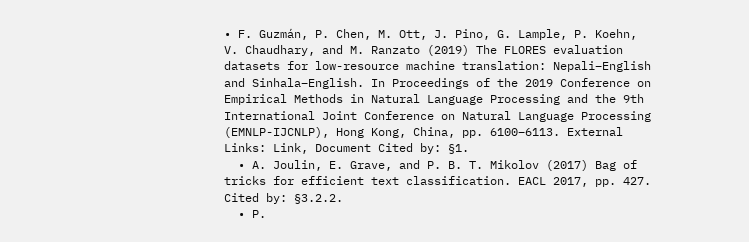• F. Guzmán, P. Chen, M. Ott, J. Pino, G. Lample, P. Koehn, V. Chaudhary, and M. Ranzato (2019) The FLORES evaluation datasets for low-resource machine translation: Nepali–English and Sinhala–English. In Proceedings of the 2019 Conference on Empirical Methods in Natural Language Processing and the 9th International Joint Conference on Natural Language Processing (EMNLP-IJCNLP), Hong Kong, China, pp. 6100–6113. External Links: Link, Document Cited by: §1.
  • A. Joulin, E. Grave, and P. B. T. Mikolov (2017) Bag of tricks for efficient text classification. EACL 2017, pp. 427. Cited by: §3.2.2.
  • P.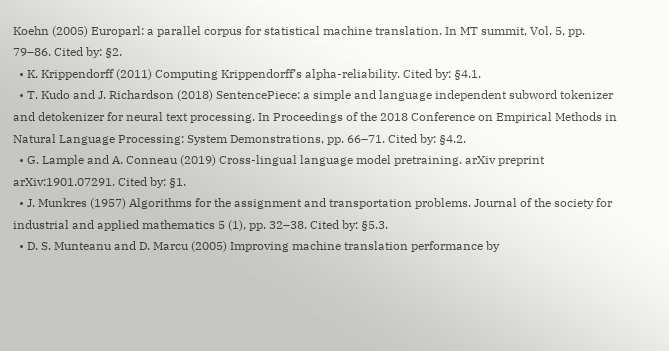Koehn (2005) Europarl: a parallel corpus for statistical machine translation. In MT summit, Vol. 5, pp. 79–86. Cited by: §2.
  • K. Krippendorff (2011) Computing Krippendorff’s alpha-reliability. Cited by: §4.1.
  • T. Kudo and J. Richardson (2018) SentencePiece: a simple and language independent subword tokenizer and detokenizer for neural text processing. In Proceedings of the 2018 Conference on Empirical Methods in Natural Language Processing: System Demonstrations, pp. 66–71. Cited by: §4.2.
  • G. Lample and A. Conneau (2019) Cross-lingual language model pretraining. arXiv preprint arXiv:1901.07291. Cited by: §1.
  • J. Munkres (1957) Algorithms for the assignment and transportation problems. Journal of the society for industrial and applied mathematics 5 (1), pp. 32–38. Cited by: §5.3.
  • D. S. Munteanu and D. Marcu (2005) Improving machine translation performance by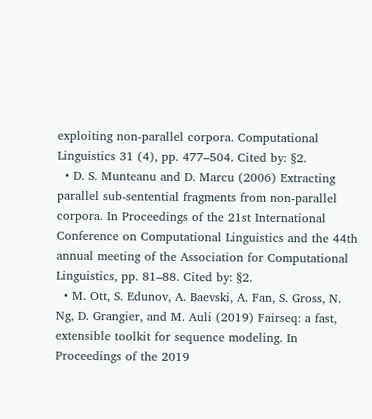exploiting non-parallel corpora. Computational Linguistics 31 (4), pp. 477–504. Cited by: §2.
  • D. S. Munteanu and D. Marcu (2006) Extracting parallel sub-sentential fragments from non-parallel corpora. In Proceedings of the 21st International Conference on Computational Linguistics and the 44th annual meeting of the Association for Computational Linguistics, pp. 81–88. Cited by: §2.
  • M. Ott, S. Edunov, A. Baevski, A. Fan, S. Gross, N. Ng, D. Grangier, and M. Auli (2019) Fairseq: a fast, extensible toolkit for sequence modeling. In Proceedings of the 2019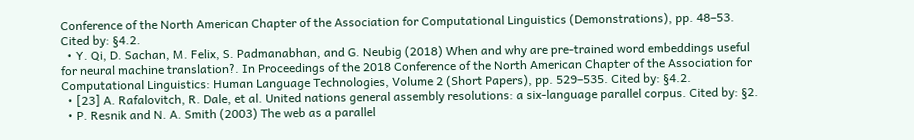Conference of the North American Chapter of the Association for Computational Linguistics (Demonstrations), pp. 48–53. Cited by: §4.2.
  • Y. Qi, D. Sachan, M. Felix, S. Padmanabhan, and G. Neubig (2018) When and why are pre-trained word embeddings useful for neural machine translation?. In Proceedings of the 2018 Conference of the North American Chapter of the Association for Computational Linguistics: Human Language Technologies, Volume 2 (Short Papers), pp. 529–535. Cited by: §4.2.
  • [23] A. Rafalovitch, R. Dale, et al. United nations general assembly resolutions: a six-language parallel corpus. Cited by: §2.
  • P. Resnik and N. A. Smith (2003) The web as a parallel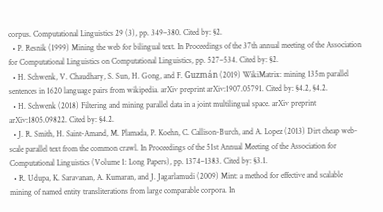corpus. Computational Linguistics 29 (3), pp. 349–380. Cited by: §2.
  • P. Resnik (1999) Mining the web for bilingual text. In Proceedings of the 37th annual meeting of the Association for Computational Linguistics on Computational Linguistics, pp. 527–534. Cited by: §2.
  • H. Schwenk, V. Chaudhary, S. Sun, H. Gong, and F. Guzmán (2019) WikiMatrix: mining 135m parallel sentences in 1620 language pairs from wikipedia. arXiv preprint arXiv:1907.05791. Cited by: §4.2, §4.2.
  • H. Schwenk (2018) Filtering and mining parallel data in a joint multilingual space. arXiv preprint arXiv:1805.09822. Cited by: §4.2.
  • J. R. Smith, H. Saint-Amand, M. Plamada, P. Koehn, C. Callison-Burch, and A. Lopez (2013) Dirt cheap web-scale parallel text from the common crawl. In Proceedings of the 51st Annual Meeting of the Association for Computational Linguistics (Volume 1: Long Papers), pp. 1374–1383. Cited by: §3.1.
  • R. Udupa, K. Saravanan, A. Kumaran, and J. Jagarlamudi (2009) Mint: a method for effective and scalable mining of named entity transliterations from large comparable corpora. In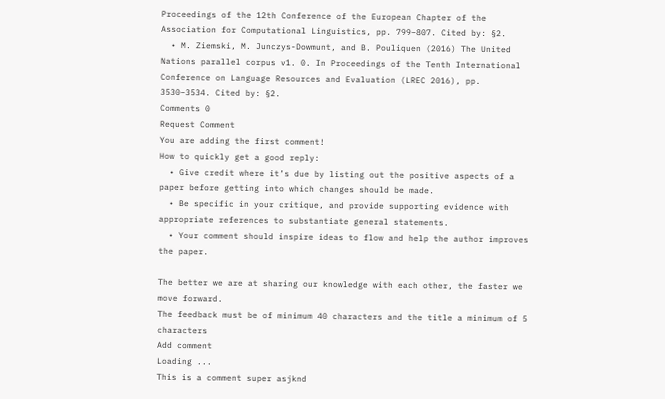Proceedings of the 12th Conference of the European Chapter of the Association for Computational Linguistics, pp. 799–807. Cited by: §2.
  • M. Ziemski, M. Junczys-Dowmunt, and B. Pouliquen (2016) The United Nations parallel corpus v1. 0. In Proceedings of the Tenth International Conference on Language Resources and Evaluation (LREC 2016), pp. 3530–3534. Cited by: §2.
Comments 0
Request Comment
You are adding the first comment!
How to quickly get a good reply:
  • Give credit where it’s due by listing out the positive aspects of a paper before getting into which changes should be made.
  • Be specific in your critique, and provide supporting evidence with appropriate references to substantiate general statements.
  • Your comment should inspire ideas to flow and help the author improves the paper.

The better we are at sharing our knowledge with each other, the faster we move forward.
The feedback must be of minimum 40 characters and the title a minimum of 5 characters
Add comment
Loading ...
This is a comment super asjknd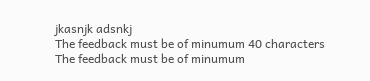jkasnjk adsnkj
The feedback must be of minumum 40 characters
The feedback must be of minumum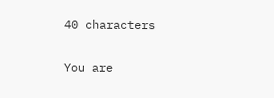40 characters

You are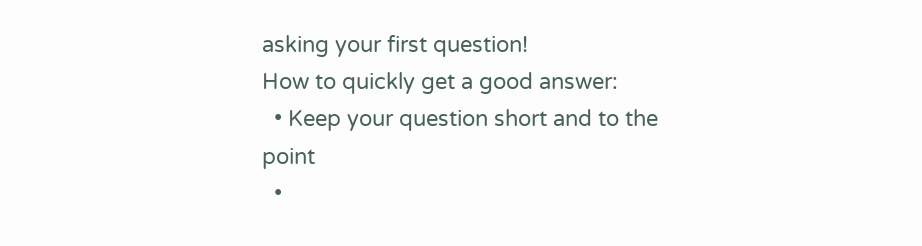asking your first question!
How to quickly get a good answer:
  • Keep your question short and to the point
  •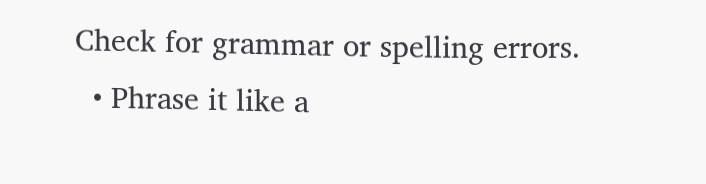Check for grammar or spelling errors.
  • Phrase it like a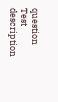question
Test description